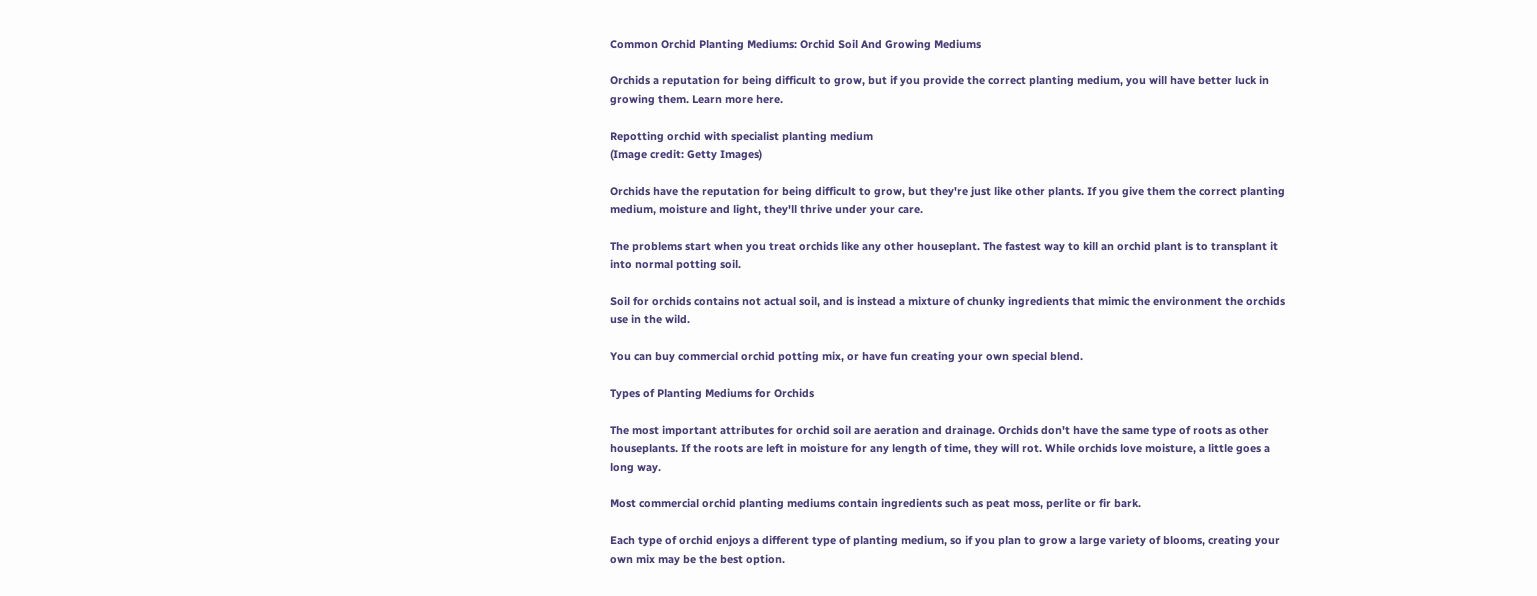Common Orchid Planting Mediums: Orchid Soil And Growing Mediums

Orchids a reputation for being difficult to grow, but if you provide the correct planting medium, you will have better luck in growing them. Learn more here.

Repotting orchid with specialist planting medium
(Image credit: Getty Images)

Orchids have the reputation for being difficult to grow, but they're just like other plants. If you give them the correct planting medium, moisture and light, they'll thrive under your care.

The problems start when you treat orchids like any other houseplant. The fastest way to kill an orchid plant is to transplant it into normal potting soil.

Soil for orchids contains not actual soil, and is instead a mixture of chunky ingredients that mimic the environment the orchids use in the wild.

You can buy commercial orchid potting mix, or have fun creating your own special blend.

Types of Planting Mediums for Orchids

The most important attributes for orchid soil are aeration and drainage. Orchids don't have the same type of roots as other houseplants. If the roots are left in moisture for any length of time, they will rot. While orchids love moisture, a little goes a long way.

Most commercial orchid planting mediums contain ingredients such as peat moss, perlite or fir bark.

Each type of orchid enjoys a different type of planting medium, so if you plan to grow a large variety of blooms, creating your own mix may be the best option.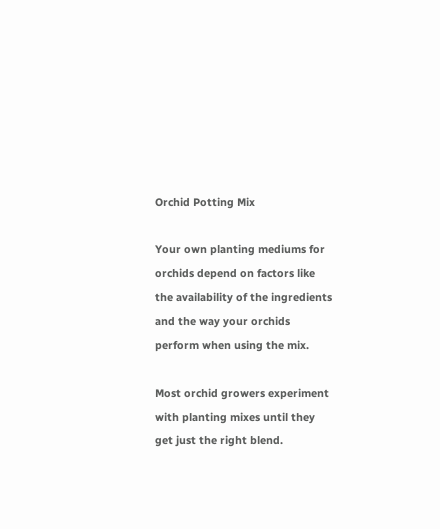Orchid Potting Mix

Your own planting mediums for orchids depend on factors like the availability of the ingredients and the way your orchids perform when using the mix.

Most orchid growers experiment with planting mixes until they get just the right blend.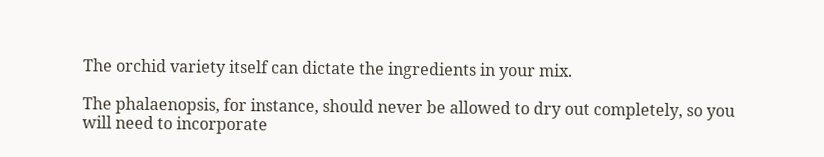The orchid variety itself can dictate the ingredients in your mix.

The phalaenopsis, for instance, should never be allowed to dry out completely, so you will need to incorporate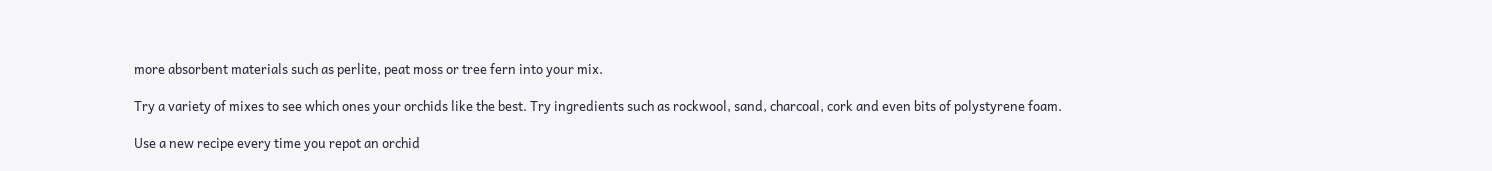more absorbent materials such as perlite, peat moss or tree fern into your mix.

Try a variety of mixes to see which ones your orchids like the best. Try ingredients such as rockwool, sand, charcoal, cork and even bits of polystyrene foam.

Use a new recipe every time you repot an orchid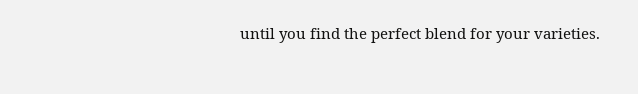until you find the perfect blend for your varieties.